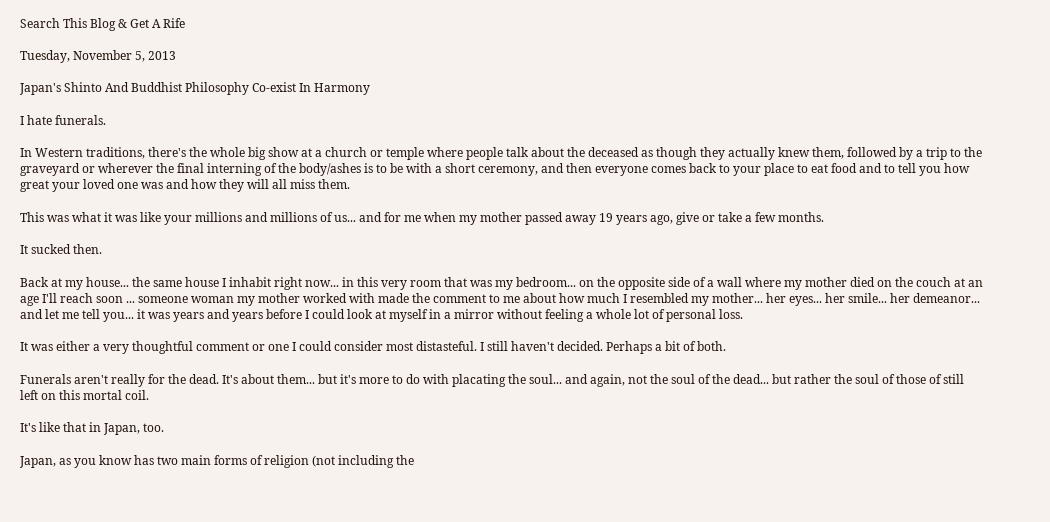Search This Blog & Get A Rife

Tuesday, November 5, 2013

Japan's Shinto And Buddhist Philosophy Co-exist In Harmony

I hate funerals.

In Western traditions, there's the whole big show at a church or temple where people talk about the deceased as though they actually knew them, followed by a trip to the graveyard or wherever the final interning of the body/ashes is to be with a short ceremony, and then everyone comes back to your place to eat food and to tell you how great your loved one was and how they will all miss them.

This was what it was like your millions and millions of us... and for me when my mother passed away 19 years ago, give or take a few months.

It sucked then.

Back at my house... the same house I inhabit right now... in this very room that was my bedroom... on the opposite side of a wall where my mother died on the couch at an age I'll reach soon ... someone woman my mother worked with made the comment to me about how much I resembled my mother... her eyes... her smile... her demeanor... and let me tell you... it was years and years before I could look at myself in a mirror without feeling a whole lot of personal loss.

It was either a very thoughtful comment or one I could consider most distasteful. I still haven't decided. Perhaps a bit of both.

Funerals aren't really for the dead. It's about them... but it's more to do with placating the soul... and again, not the soul of the dead... but rather the soul of those of still left on this mortal coil.

It's like that in Japan, too.

Japan, as you know has two main forms of religion (not including the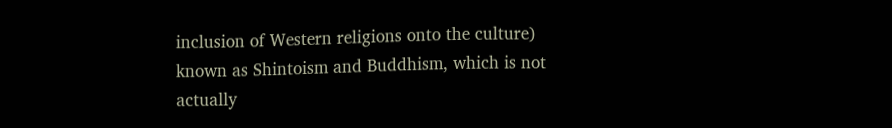inclusion of Western religions onto the culture) known as Shintoism and Buddhism, which is not actually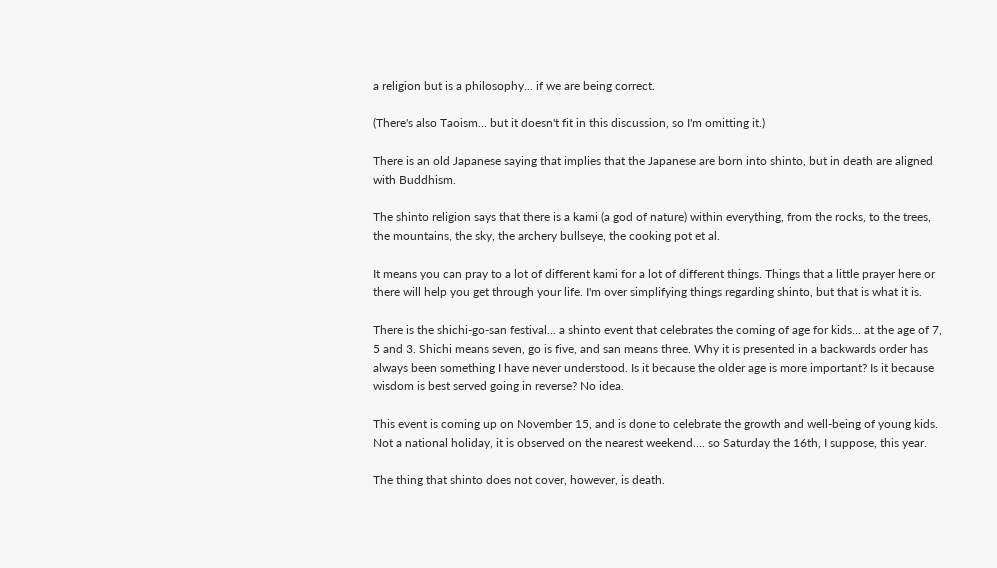a religion but is a philosophy... if we are being correct.

(There's also Taoism... but it doesn't fit in this discussion, so I'm omitting it.)

There is an old Japanese saying that implies that the Japanese are born into shinto, but in death are aligned with Buddhism.

The shinto religion says that there is a kami (a god of nature) within everything, from the rocks, to the trees, the mountains, the sky, the archery bullseye, the cooking pot et al.

It means you can pray to a lot of different kami for a lot of different things. Things that a little prayer here or there will help you get through your life. I'm over simplifying things regarding shinto, but that is what it is.

There is the shichi-go-san festival... a shinto event that celebrates the coming of age for kids... at the age of 7, 5 and 3. Shichi means seven, go is five, and san means three. Why it is presented in a backwards order has always been something I have never understood. Is it because the older age is more important? Is it because wisdom is best served going in reverse? No idea.

This event is coming up on November 15, and is done to celebrate the growth and well-being of young kids. Not a national holiday, it is observed on the nearest weekend.... so Saturday the 16th, I suppose, this year.

The thing that shinto does not cover, however, is death.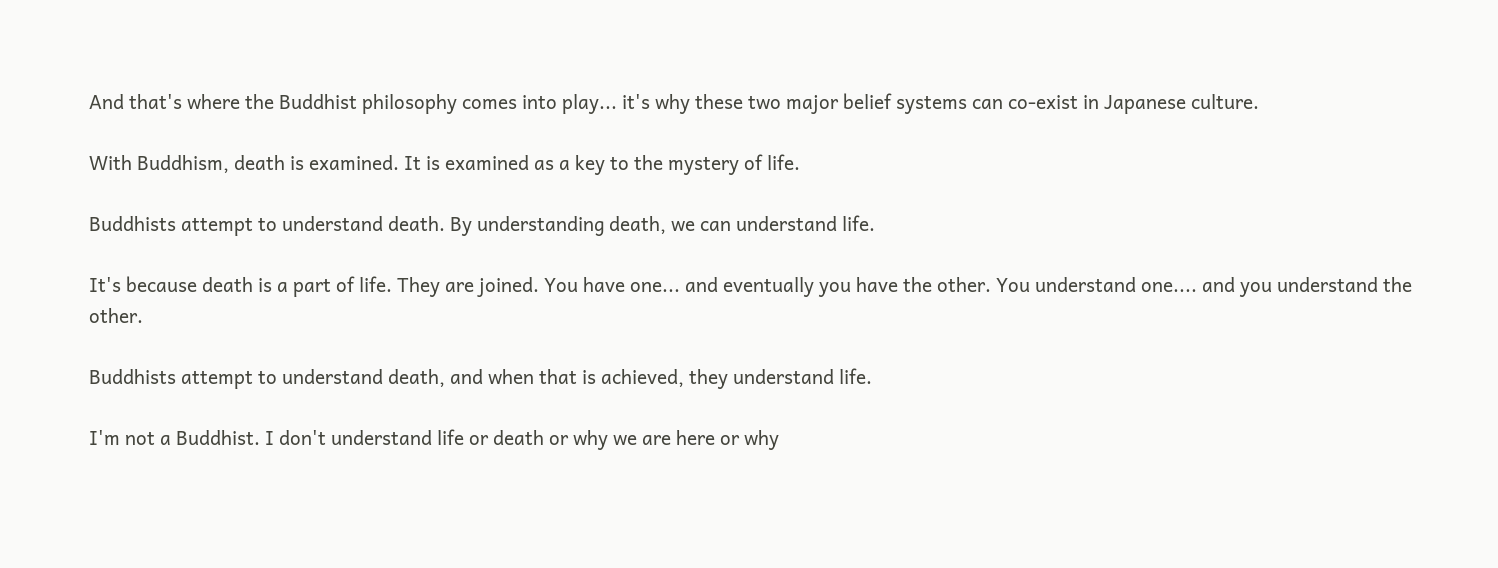And that's where the Buddhist philosophy comes into play... it's why these two major belief systems can co-exist in Japanese culture.

With Buddhism, death is examined. It is examined as a key to the mystery of life.

Buddhists attempt to understand death. By understanding death, we can understand life.

It's because death is a part of life. They are joined. You have one... and eventually you have the other. You understand one.... and you understand the other.

Buddhists attempt to understand death, and when that is achieved, they understand life.

I'm not a Buddhist. I don't understand life or death or why we are here or why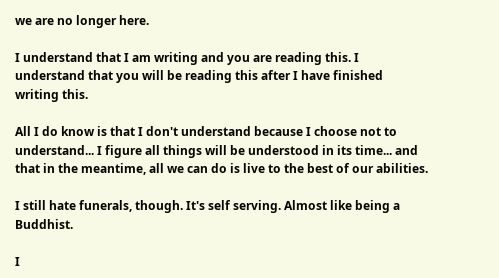we are no longer here.

I understand that I am writing and you are reading this. I understand that you will be reading this after I have finished writing this.

All I do know is that I don't understand because I choose not to understand... I figure all things will be understood in its time... and that in the meantime, all we can do is live to the best of our abilities.

I still hate funerals, though. It's self serving. Almost like being a Buddhist.

I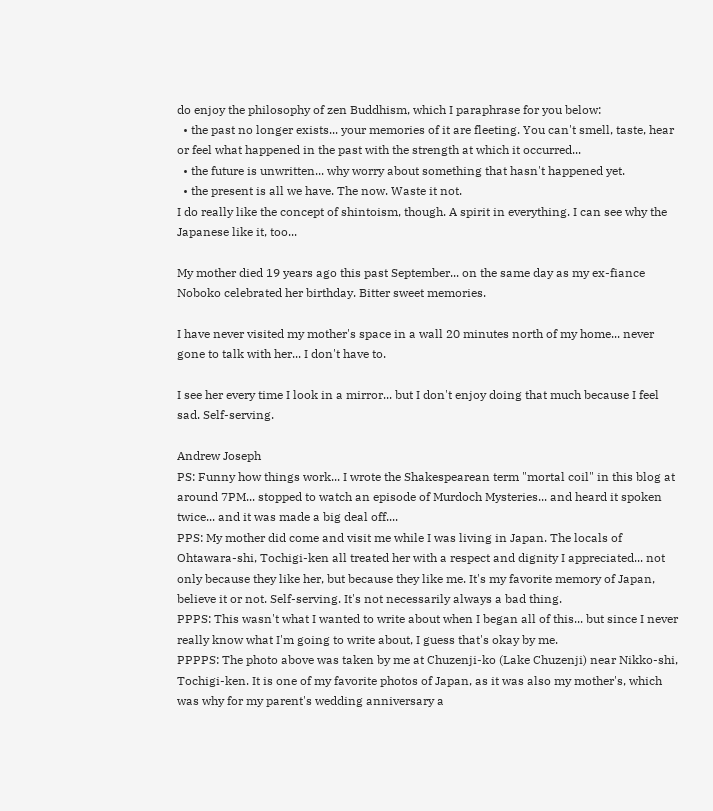do enjoy the philosophy of zen Buddhism, which I paraphrase for you below:
  • the past no longer exists... your memories of it are fleeting. You can't smell, taste, hear or feel what happened in the past with the strength at which it occurred...
  • the future is unwritten... why worry about something that hasn't happened yet.
  • the present is all we have. The now. Waste it not.
I do really like the concept of shintoism, though. A spirit in everything. I can see why the Japanese like it, too...

My mother died 19 years ago this past September... on the same day as my ex-fiance Noboko celebrated her birthday. Bitter sweet memories.

I have never visited my mother's space in a wall 20 minutes north of my home... never gone to talk with her... I don't have to.

I see her every time I look in a mirror... but I don't enjoy doing that much because I feel sad. Self-serving.

Andrew Joseph
PS: Funny how things work... I wrote the Shakespearean term "mortal coil" in this blog at around 7PM... stopped to watch an episode of Murdoch Mysteries... and heard it spoken twice... and it was made a big deal off....
PPS: My mother did come and visit me while I was living in Japan. The locals of Ohtawara-shi, Tochigi-ken all treated her with a respect and dignity I appreciated... not only because they like her, but because they like me. It's my favorite memory of Japan, believe it or not. Self-serving. It's not necessarily always a bad thing.
PPPS: This wasn't what I wanted to write about when I began all of this... but since I never really know what I'm going to write about, I guess that's okay by me.
PPPPS: The photo above was taken by me at Chuzenji-ko (Lake Chuzenji) near Nikko-shi, Tochigi-ken. It is one of my favorite photos of Japan, as it was also my mother's, which was why for my parent's wedding anniversary a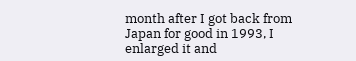month after I got back from Japan for good in 1993, I enlarged it and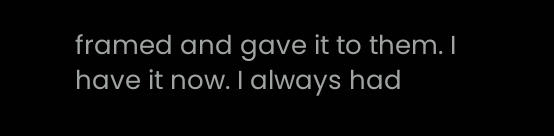framed and gave it to them. I have it now. I always had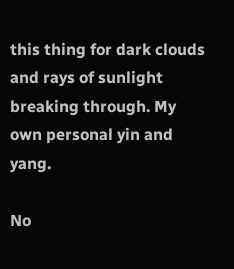this thing for dark clouds and rays of sunlight breaking through. My own personal yin and yang.

No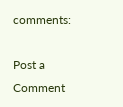comments:

Post a Comment